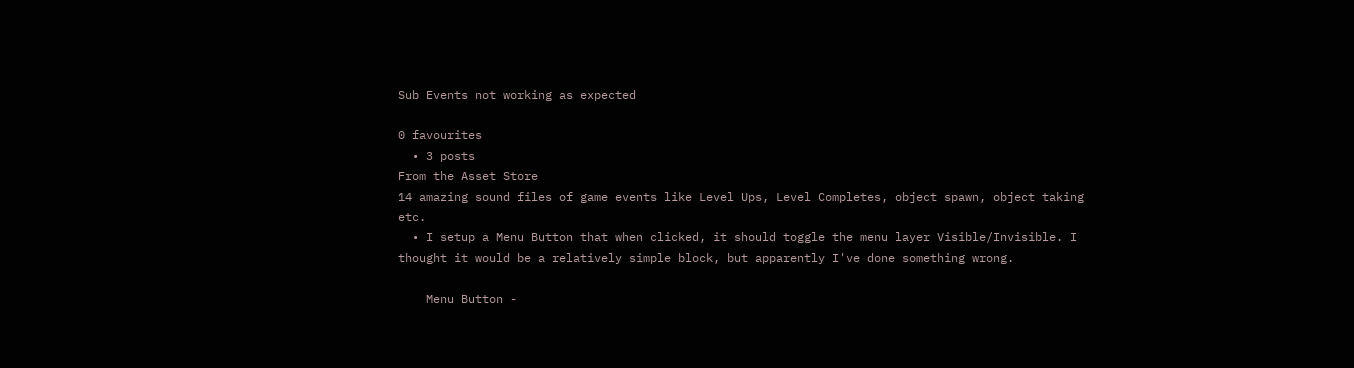Sub Events not working as expected

0 favourites
  • 3 posts
From the Asset Store
14 amazing sound files of game events like Level Ups, Level Completes, object spawn, object taking etc.
  • I setup a Menu Button that when clicked, it should toggle the menu layer Visible/Invisible. I thought it would be a relatively simple block, but apparently I've done something wrong.

    Menu Button -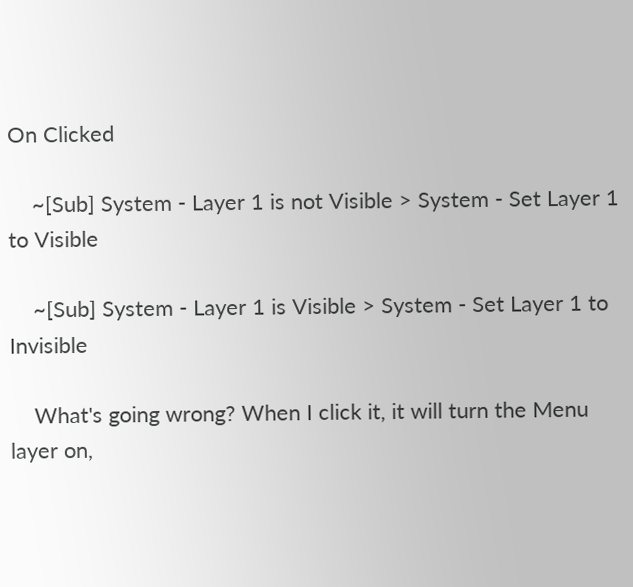On Clicked

    ~[Sub] System - Layer 1 is not Visible > System - Set Layer 1 to Visible

    ~[Sub] System - Layer 1 is Visible > System - Set Layer 1 to Invisible

    What's going wrong? When I click it, it will turn the Menu layer on,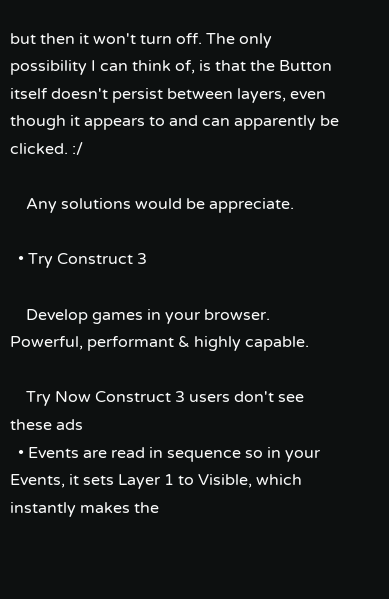but then it won't turn off. The only possibility I can think of, is that the Button itself doesn't persist between layers, even though it appears to and can apparently be clicked. :/

    Any solutions would be appreciate.

  • Try Construct 3

    Develop games in your browser. Powerful, performant & highly capable.

    Try Now Construct 3 users don't see these ads
  • Events are read in sequence so in your Events, it sets Layer 1 to Visible, which instantly makes the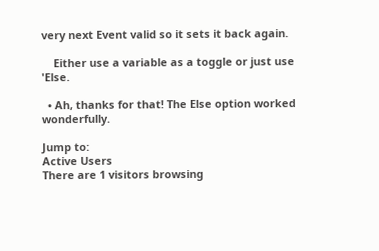very next Event valid so it sets it back again.

    Either use a variable as a toggle or just use 'Else.

  • Ah, thanks for that! The Else option worked wonderfully.

Jump to:
Active Users
There are 1 visitors browsing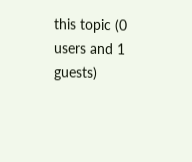this topic (0 users and 1 guests)